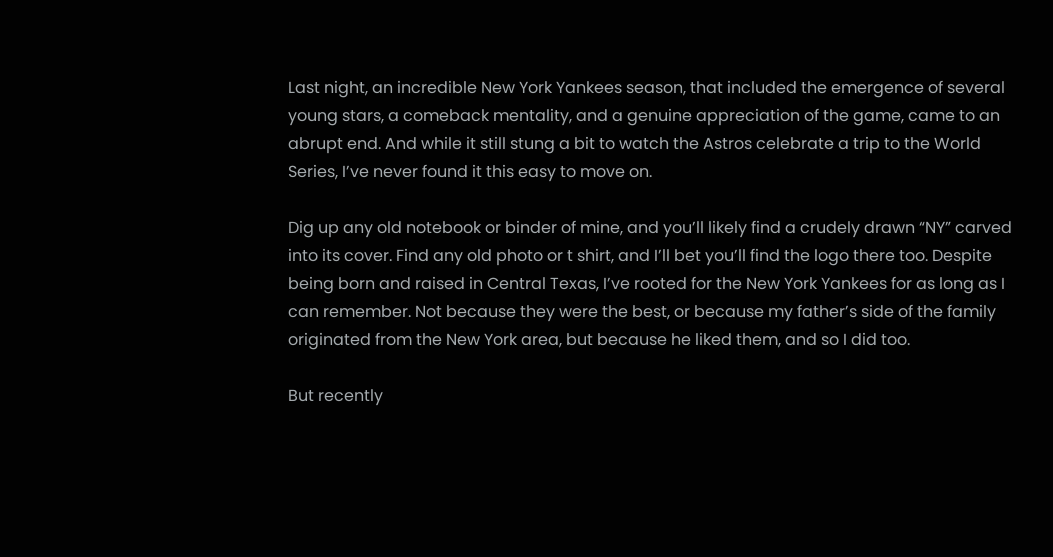Last night, an incredible New York Yankees season, that included the emergence of several young stars, a comeback mentality, and a genuine appreciation of the game, came to an abrupt end. And while it still stung a bit to watch the Astros celebrate a trip to the World Series, I’ve never found it this easy to move on.

Dig up any old notebook or binder of mine, and you’ll likely find a crudely drawn “NY” carved into its cover. Find any old photo or t shirt, and I’ll bet you’ll find the logo there too. Despite being born and raised in Central Texas, I’ve rooted for the New York Yankees for as long as I can remember. Not because they were the best, or because my father’s side of the family originated from the New York area, but because he liked them, and so I did too.

But recently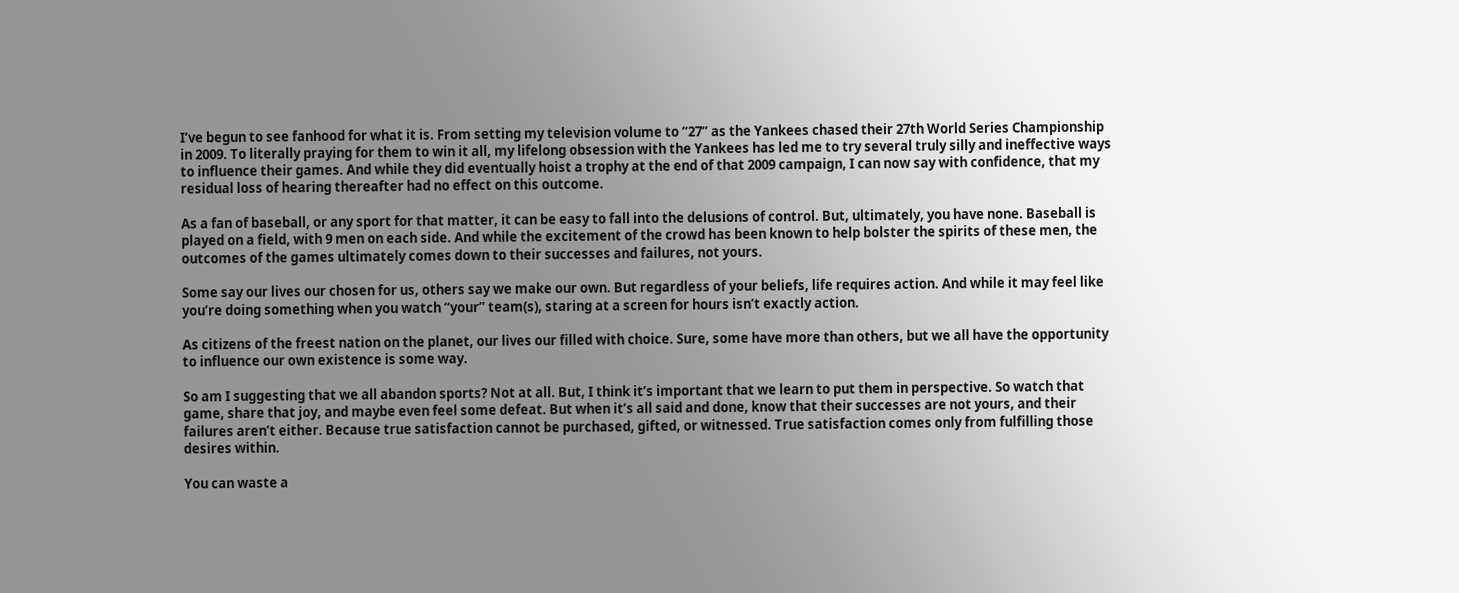I’ve begun to see fanhood for what it is. From setting my television volume to “27” as the Yankees chased their 27th World Series Championship in 2009. To literally praying for them to win it all, my lifelong obsession with the Yankees has led me to try several truly silly and ineffective ways to influence their games. And while they did eventually hoist a trophy at the end of that 2009 campaign, I can now say with confidence, that my residual loss of hearing thereafter had no effect on this outcome.

As a fan of baseball, or any sport for that matter, it can be easy to fall into the delusions of control. But, ultimately, you have none. Baseball is played on a field, with 9 men on each side. And while the excitement of the crowd has been known to help bolster the spirits of these men, the outcomes of the games ultimately comes down to their successes and failures, not yours.

Some say our lives our chosen for us, others say we make our own. But regardless of your beliefs, life requires action. And while it may feel like you’re doing something when you watch “your” team(s), staring at a screen for hours isn’t exactly action.

As citizens of the freest nation on the planet, our lives our filled with choice. Sure, some have more than others, but we all have the opportunity to influence our own existence is some way.

So am I suggesting that we all abandon sports? Not at all. But, I think it’s important that we learn to put them in perspective. So watch that game, share that joy, and maybe even feel some defeat. But when it’s all said and done, know that their successes are not yours, and their failures aren’t either. Because true satisfaction cannot be purchased, gifted, or witnessed. True satisfaction comes only from fulfilling those desires within.

You can waste a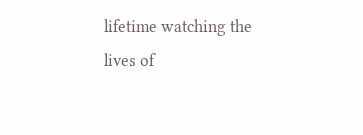lifetime watching the lives of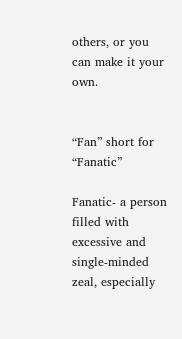others, or you can make it your own.


“Fan” short for “Fanatic”

Fanatic- a person filled with excessive and single-minded zeal, especially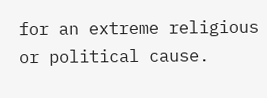for an extreme religious or political cause.